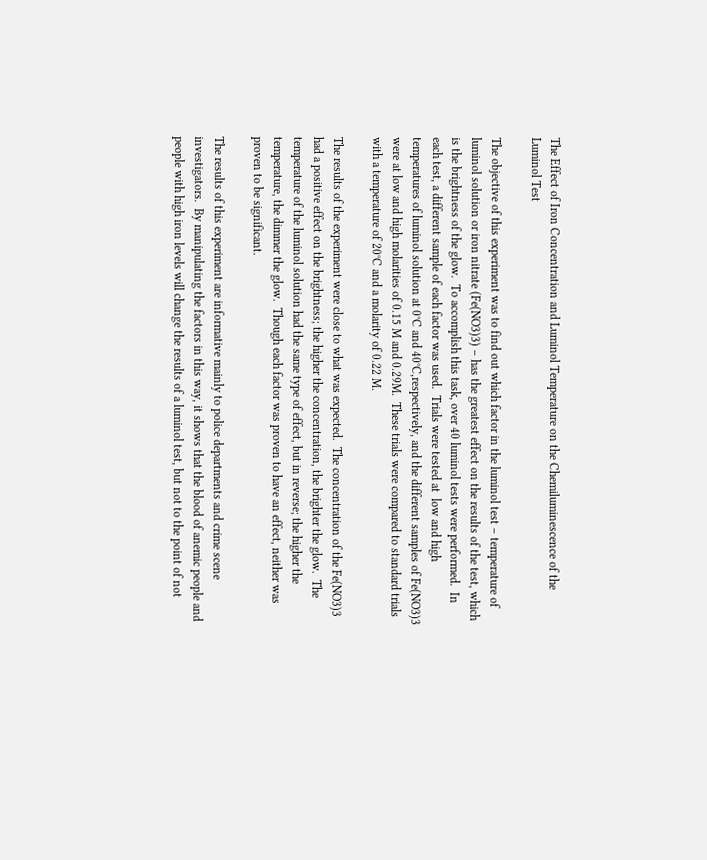The Effect of Iron Concentration and Luminol Temperature on the Chemiluminescence of the Luminol Test

The objective of this experiment was to find out which factor in the luminol test – temperature of luminol solution or iron nitrate (Fe(NO3)3) – has the greatest effect on the results of the test, which is the brightness of the glow.  To accomplish this task, over 40 luminol tests were performed.  In each test, a different sample of each factor was used.  Trials were tested at  low and high temperatures of luminol solution at 0°C and 40°C,respectively, and the different samples of Fe(NO3)3 were at low and high molarities of 0.15 M and 0.29M.  These trials were compared to standard trials with a temperature of 20°C and a molarity of 0.22 M.

The results of the experiment were close to what was expected.  The concentration of the Fe(NO3)3 had a positive effect on the brightness; the higher the concentration, the brighter the glow.  The temperature of the luminol solution had the same type of effect, but in reverse; the higher the temperature, the dimmer the glow.  Though each factor was proven to have an effect, neither was proven to be significant.

The results of this experiment are informative mainly to police departments and crime scene investigators.  By manipulating the factors in this way, it shows that the blood of anemic people and people with high iron levels will change the results of a luminol test, but not to the point of not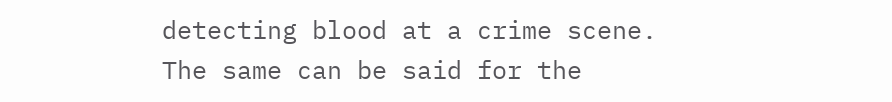detecting blood at a crime scene.  The same can be said for the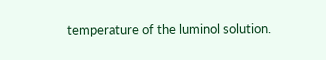temperature of the luminol solution.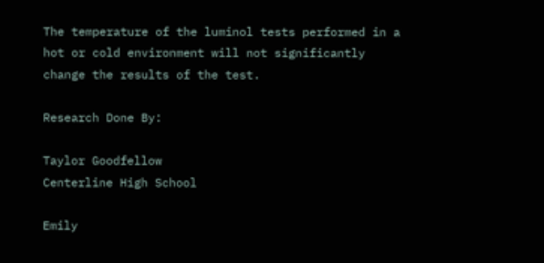The temperature of the luminol tests performed in a hot or cold environment will not significantly change the results of the test.

Research Done By:

Taylor Goodfellow
Centerline High School

Emily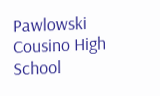Pawlowski
Cousino High School